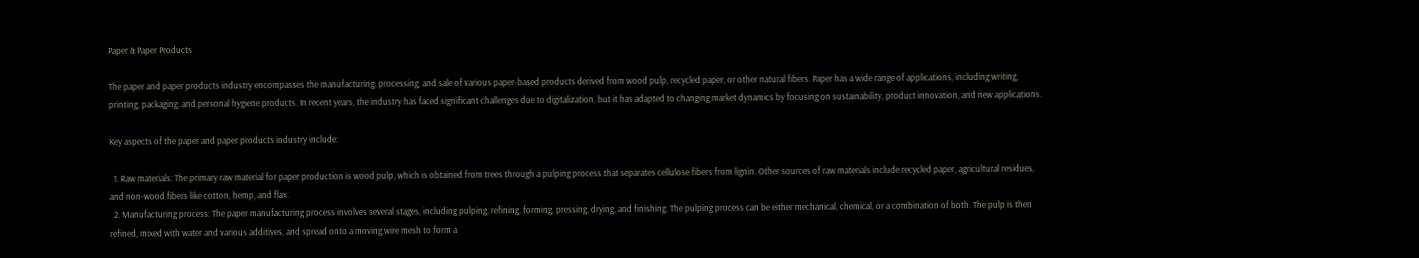Paper & Paper Products

The paper and paper products industry encompasses the manufacturing, processing, and sale of various paper-based products derived from wood pulp, recycled paper, or other natural fibers. Paper has a wide range of applications, including writing, printing, packaging, and personal hygiene products. In recent years, the industry has faced significant challenges due to digitalization, but it has adapted to changing market dynamics by focusing on sustainability, product innovation, and new applications.

Key aspects of the paper and paper products industry include:

  1. Raw materials: The primary raw material for paper production is wood pulp, which is obtained from trees through a pulping process that separates cellulose fibers from lignin. Other sources of raw materials include recycled paper, agricultural residues, and non-wood fibers like cotton, hemp, and flax.
  2. Manufacturing process: The paper manufacturing process involves several stages, including pulping, refining, forming, pressing, drying, and finishing. The pulping process can be either mechanical, chemical, or a combination of both. The pulp is then refined, mixed with water and various additives, and spread onto a moving wire mesh to form a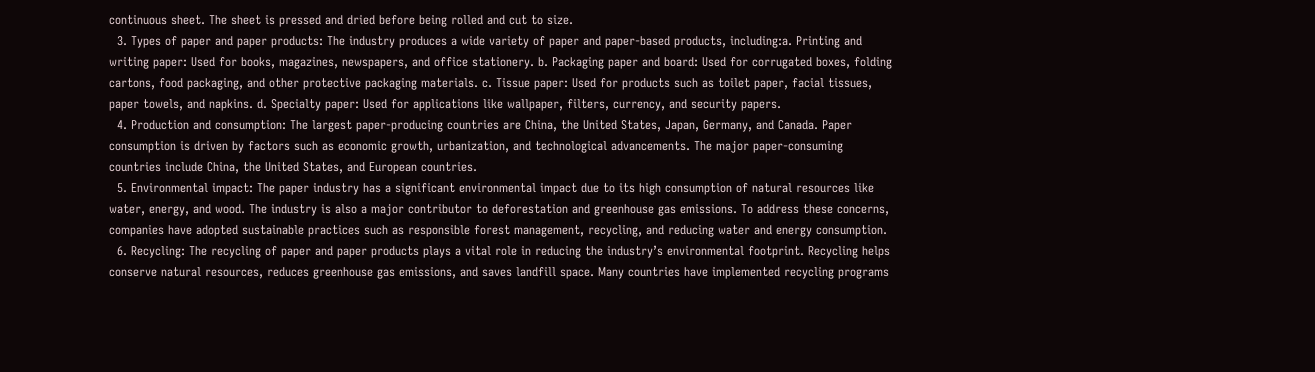continuous sheet. The sheet is pressed and dried before being rolled and cut to size.
  3. Types of paper and paper products: The industry produces a wide variety of paper and paper-based products, including:a. Printing and writing paper: Used for books, magazines, newspapers, and office stationery. b. Packaging paper and board: Used for corrugated boxes, folding cartons, food packaging, and other protective packaging materials. c. Tissue paper: Used for products such as toilet paper, facial tissues, paper towels, and napkins. d. Specialty paper: Used for applications like wallpaper, filters, currency, and security papers.
  4. Production and consumption: The largest paper-producing countries are China, the United States, Japan, Germany, and Canada. Paper consumption is driven by factors such as economic growth, urbanization, and technological advancements. The major paper-consuming countries include China, the United States, and European countries.
  5. Environmental impact: The paper industry has a significant environmental impact due to its high consumption of natural resources like water, energy, and wood. The industry is also a major contributor to deforestation and greenhouse gas emissions. To address these concerns, companies have adopted sustainable practices such as responsible forest management, recycling, and reducing water and energy consumption.
  6. Recycling: The recycling of paper and paper products plays a vital role in reducing the industry’s environmental footprint. Recycling helps conserve natural resources, reduces greenhouse gas emissions, and saves landfill space. Many countries have implemented recycling programs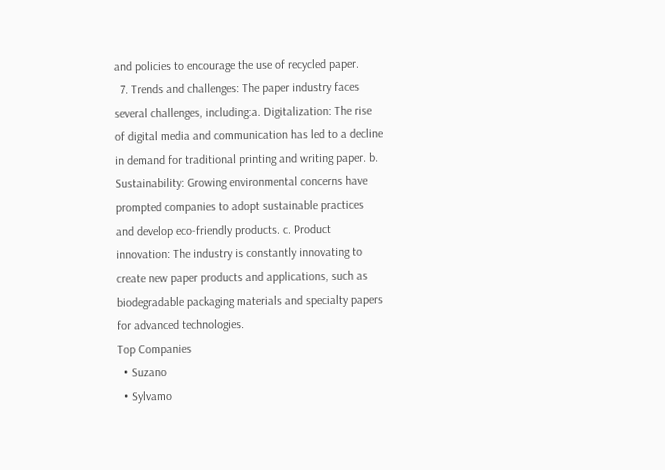and policies to encourage the use of recycled paper.
  7. Trends and challenges: The paper industry faces several challenges, including:a. Digitalization: The rise of digital media and communication has led to a decline in demand for traditional printing and writing paper. b. Sustainability: Growing environmental concerns have prompted companies to adopt sustainable practices and develop eco-friendly products. c. Product innovation: The industry is constantly innovating to create new paper products and applications, such as biodegradable packaging materials and specialty papers for advanced technologies.
Top Companies
  • Suzano
  • Sylvamo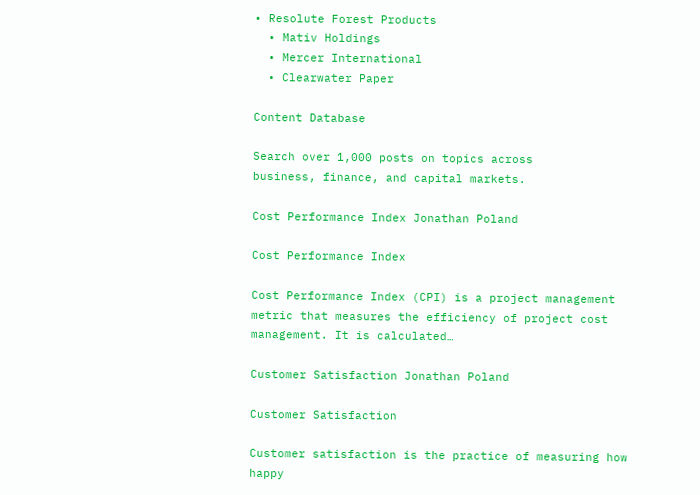• Resolute Forest Products
  • Mativ Holdings
  • Mercer International
  • Clearwater Paper

Content Database

Search over 1,000 posts on topics across
business, finance, and capital markets.

Cost Performance Index Jonathan Poland

Cost Performance Index

Cost Performance Index (CPI) is a project management metric that measures the efficiency of project cost management. It is calculated…

Customer Satisfaction Jonathan Poland

Customer Satisfaction

Customer satisfaction is the practice of measuring how happy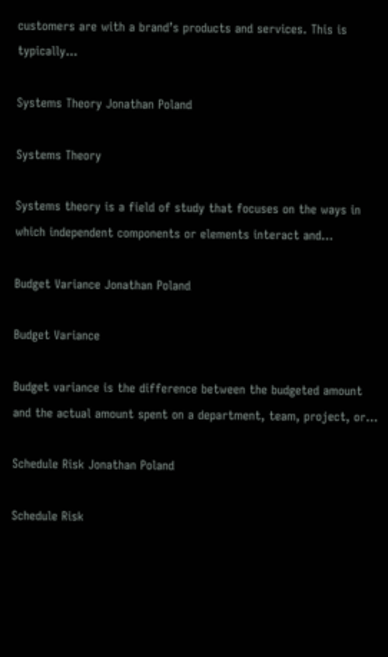customers are with a brand’s products and services. This is typically…

Systems Theory Jonathan Poland

Systems Theory

Systems theory is a field of study that focuses on the ways in which independent components or elements interact and…

Budget Variance Jonathan Poland

Budget Variance

Budget variance is the difference between the budgeted amount and the actual amount spent on a department, team, project, or…

Schedule Risk Jonathan Poland

Schedule Risk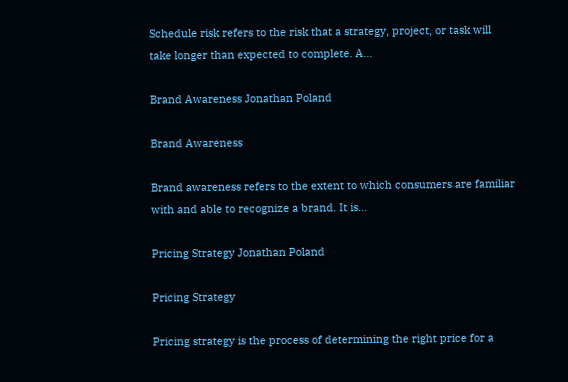Schedule risk refers to the risk that a strategy, project, or task will take longer than expected to complete. A…

Brand Awareness Jonathan Poland

Brand Awareness

Brand awareness refers to the extent to which consumers are familiar with and able to recognize a brand. It is…

Pricing Strategy Jonathan Poland

Pricing Strategy

Pricing strategy is the process of determining the right price for a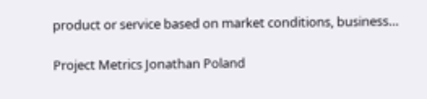product or service based on market conditions, business…

Project Metrics Jonathan Poland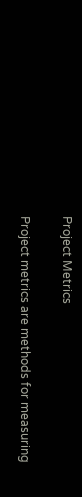Project Metrics

Project metrics are methods for measuring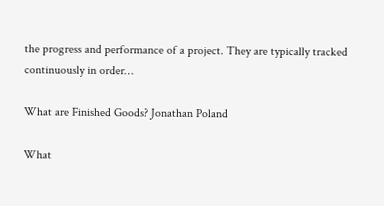the progress and performance of a project. They are typically tracked continuously in order…

What are Finished Goods? Jonathan Poland

What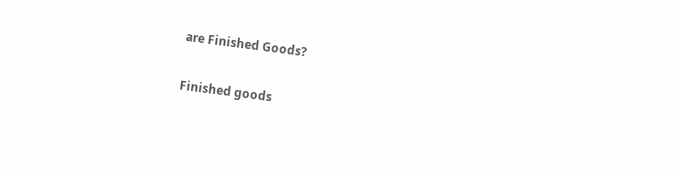are Finished Goods?

Finished goods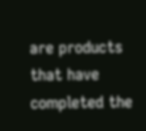are products that have completed the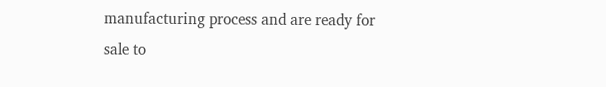manufacturing process and are ready for sale to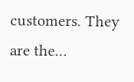customers. They are the…